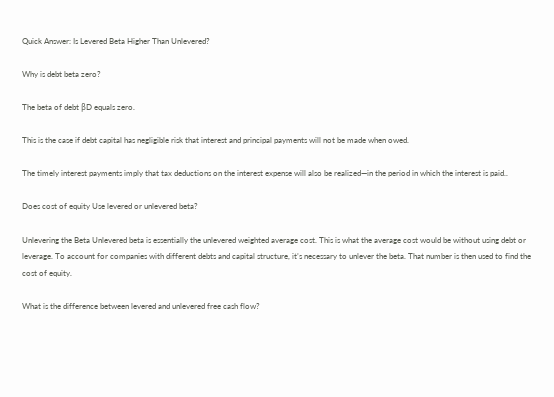Quick Answer: Is Levered Beta Higher Than Unlevered?

Why is debt beta zero?

The beta of debt βD equals zero.

This is the case if debt capital has negligible risk that interest and principal payments will not be made when owed.

The timely interest payments imply that tax deductions on the interest expense will also be realized—in the period in which the interest is paid..

Does cost of equity Use levered or unlevered beta?

Unlevering the Beta Unlevered beta is essentially the unlevered weighted average cost. This is what the average cost would be without using debt or leverage. To account for companies with different debts and capital structure, it’s necessary to unlever the beta. That number is then used to find the cost of equity.

What is the difference between levered and unlevered free cash flow?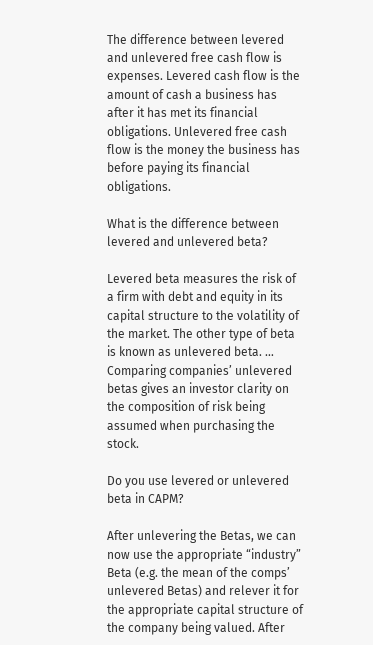The difference between levered and unlevered free cash flow is expenses. Levered cash flow is the amount of cash a business has after it has met its financial obligations. Unlevered free cash flow is the money the business has before paying its financial obligations.

What is the difference between levered and unlevered beta?

Levered beta measures the risk of a firm with debt and equity in its capital structure to the volatility of the market. The other type of beta is known as unlevered beta. … Comparing companies’ unlevered betas gives an investor clarity on the composition of risk being assumed when purchasing the stock.

Do you use levered or unlevered beta in CAPM?

After unlevering the Betas, we can now use the appropriate “industry” Beta (e.g. the mean of the comps’ unlevered Betas) and relever it for the appropriate capital structure of the company being valued. After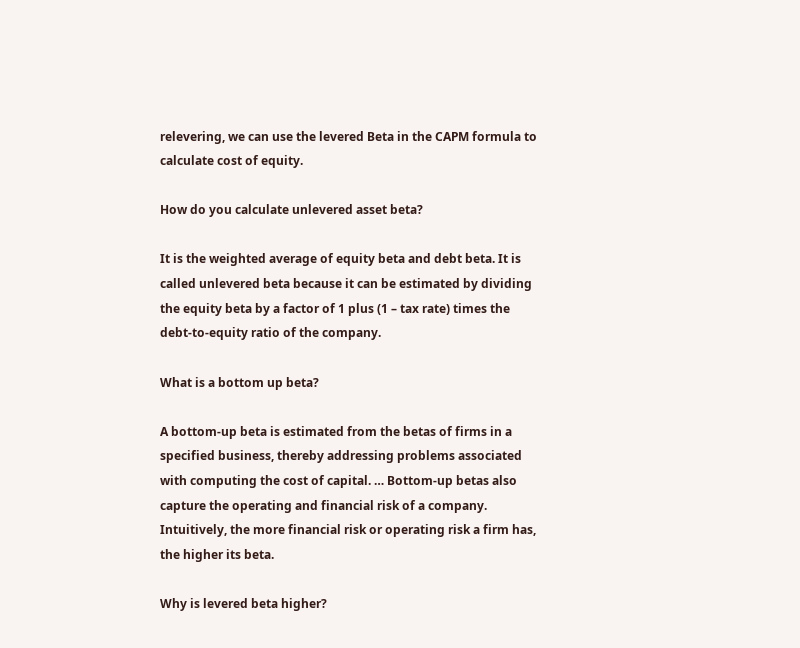relevering, we can use the levered Beta in the CAPM formula to calculate cost of equity.

How do you calculate unlevered asset beta?

It is the weighted average of equity beta and debt beta. It is called unlevered beta because it can be estimated by dividing the equity beta by a factor of 1 plus (1 – tax rate) times the debt-to-equity ratio of the company.

What is a bottom up beta?

A bottom-up beta is estimated from the betas of firms in a specified business, thereby addressing problems associated with computing the cost of capital. … Bottom-up betas also capture the operating and financial risk of a company. Intuitively, the more financial risk or operating risk a firm has, the higher its beta.

Why is levered beta higher?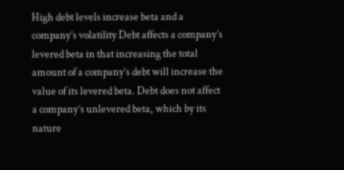High debt levels increase beta and a company’s volatility Debt affects a company’s levered beta in that increasing the total amount of a company’s debt will increase the value of its levered beta. Debt does not affect a company’s unlevered beta, which by its nature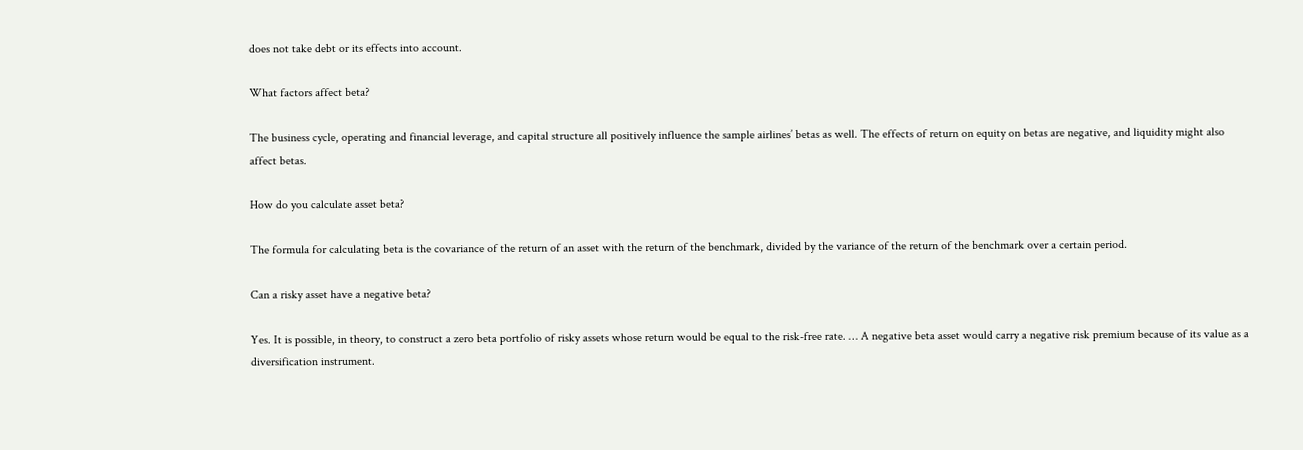does not take debt or its effects into account.

What factors affect beta?

The business cycle, operating and financial leverage, and capital structure all positively influence the sample airlines’ betas as well. The effects of return on equity on betas are negative, and liquidity might also affect betas.

How do you calculate asset beta?

The formula for calculating beta is the covariance of the return of an asset with the return of the benchmark, divided by the variance of the return of the benchmark over a certain period.

Can a risky asset have a negative beta?

Yes. It is possible, in theory, to construct a zero beta portfolio of risky assets whose return would be equal to the risk-free rate. … A negative beta asset would carry a negative risk premium because of its value as a diversification instrument.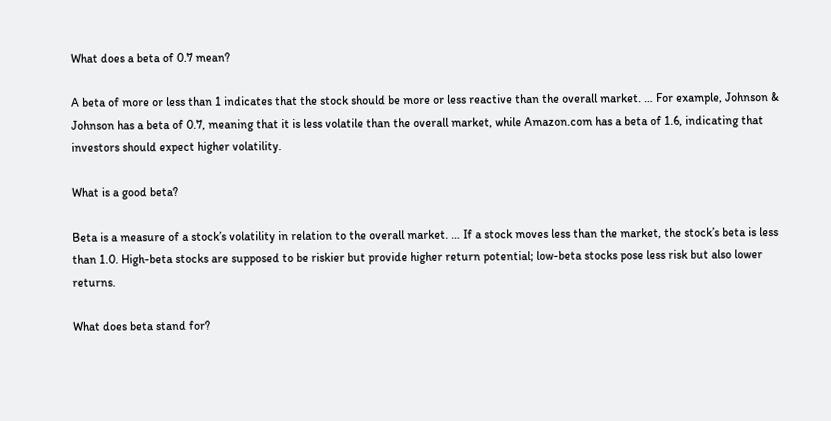What does a beta of 0.7 mean?

A beta of more or less than 1 indicates that the stock should be more or less reactive than the overall market. … For example, Johnson & Johnson has a beta of 0.7, meaning that it is less volatile than the overall market, while Amazon.com has a beta of 1.6, indicating that investors should expect higher volatility.

What is a good beta?

Beta is a measure of a stock’s volatility in relation to the overall market. … If a stock moves less than the market, the stock’s beta is less than 1.0. High-beta stocks are supposed to be riskier but provide higher return potential; low-beta stocks pose less risk but also lower returns.

What does beta stand for?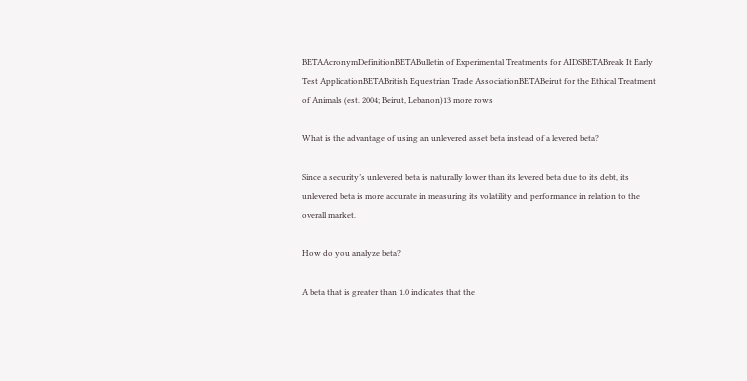BETAAcronymDefinitionBETABulletin of Experimental Treatments for AIDSBETABreak It Early Test ApplicationBETABritish Equestrian Trade AssociationBETABeirut for the Ethical Treatment of Animals (est. 2004; Beirut, Lebanon)13 more rows

What is the advantage of using an unlevered asset beta instead of a levered beta?

Since a security’s unlevered beta is naturally lower than its levered beta due to its debt, its unlevered beta is more accurate in measuring its volatility and performance in relation to the overall market.

How do you analyze beta?

A beta that is greater than 1.0 indicates that the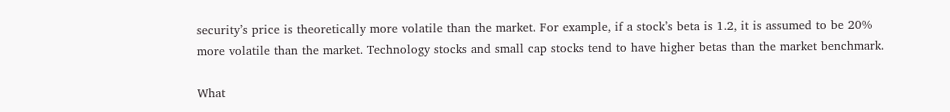security’s price is theoretically more volatile than the market. For example, if a stock’s beta is 1.2, it is assumed to be 20% more volatile than the market. Technology stocks and small cap stocks tend to have higher betas than the market benchmark.

What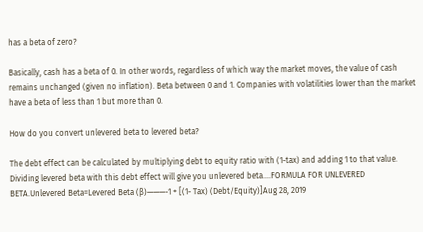has a beta of zero?

Basically, cash has a beta of 0. In other words, regardless of which way the market moves, the value of cash remains unchanged (given no inflation). Beta between 0 and 1. Companies with volatilities lower than the market have a beta of less than 1 but more than 0.

How do you convert unlevered beta to levered beta?

The debt effect can be calculated by multiplying debt to equity ratio with (1-tax) and adding 1 to that value. Dividing levered beta with this debt effect will give you unlevered beta….FORMULA FOR UNLEVERED BETA.Unlevered Beta=Levered Beta (β)———-1 + [(1- Tax) (Debt/Equity)]Aug 28, 2019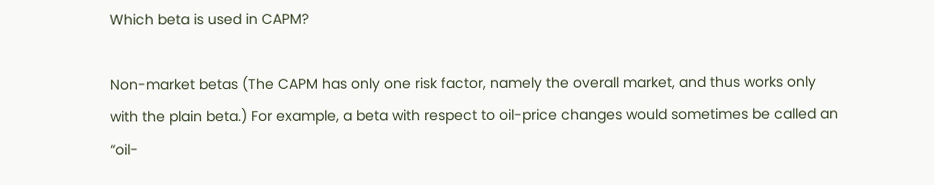Which beta is used in CAPM?

Non-market betas (The CAPM has only one risk factor, namely the overall market, and thus works only with the plain beta.) For example, a beta with respect to oil-price changes would sometimes be called an “oil-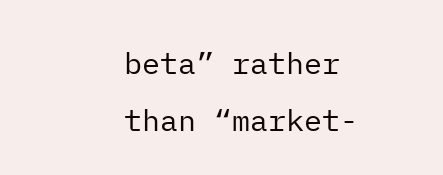beta” rather than “market-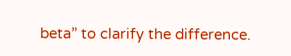beta” to clarify the difference.